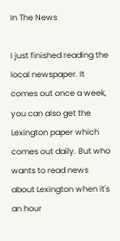In The News

I just finished reading the local newspaper. It comes out once a week, you can also get the Lexington paper which comes out daily. But who wants to read news about Lexington when it's an hour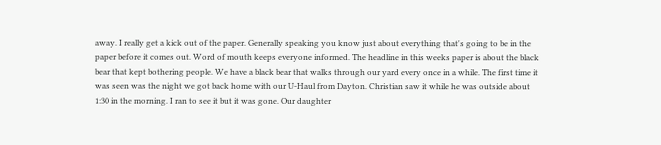away. I really get a kick out of the paper. Generally speaking you know just about everything that's going to be in the paper before it comes out. Word of mouth keeps everyone informed. The headline in this weeks paper is about the black bear that kept bothering people. We have a black bear that walks through our yard every once in a while. The first time it was seen was the night we got back home with our U-Haul from Dayton. Christian saw it while he was outside about 1:30 in the morning. I ran to see it but it was gone. Our daughter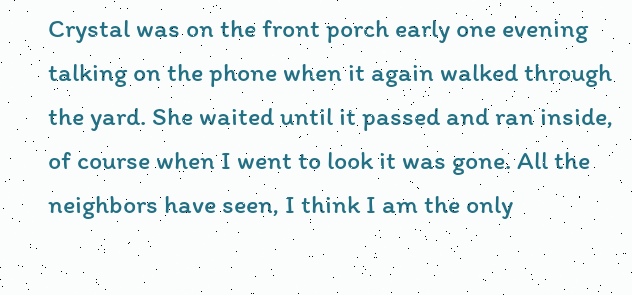Crystal was on the front porch early one evening talking on the phone when it again walked through the yard. She waited until it passed and ran inside, of course when I went to look it was gone. All the neighbors have seen, I think I am the only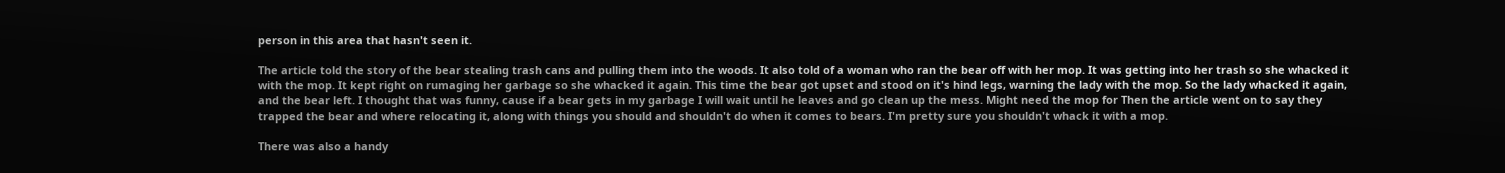person in this area that hasn't seen it.

The article told the story of the bear stealing trash cans and pulling them into the woods. It also told of a woman who ran the bear off with her mop. It was getting into her trash so she whacked it with the mop. It kept right on rumaging her garbage so she whacked it again. This time the bear got upset and stood on it's hind legs, warning the lady with the mop. So the lady whacked it again, and the bear left. I thought that was funny, cause if a bear gets in my garbage I will wait until he leaves and go clean up the mess. Might need the mop for Then the article went on to say they trapped the bear and where relocating it, along with things you should and shouldn't do when it comes to bears. I'm pretty sure you shouldn't whack it with a mop.

There was also a handy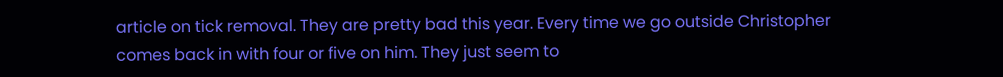article on tick removal. They are pretty bad this year. Every time we go outside Christopher comes back in with four or five on him. They just seem to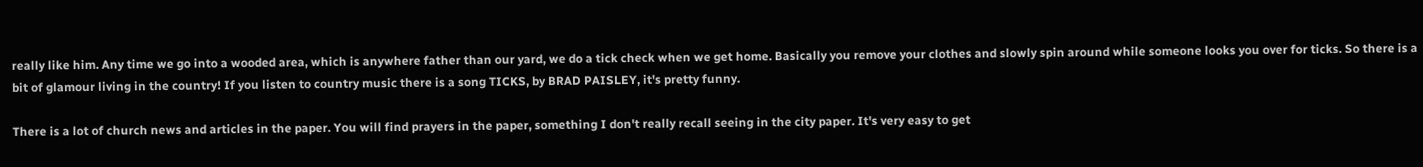really like him. Any time we go into a wooded area, which is anywhere father than our yard, we do a tick check when we get home. Basically you remove your clothes and slowly spin around while someone looks you over for ticks. So there is a bit of glamour living in the country! If you listen to country music there is a song TICKS, by BRAD PAISLEY, it's pretty funny.

There is a lot of church news and articles in the paper. You will find prayers in the paper, something I don't really recall seeing in the city paper. It's very easy to get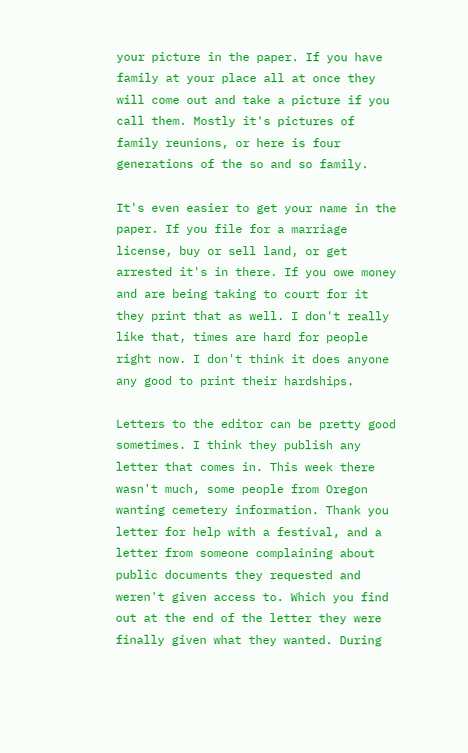your picture in the paper. If you have family at your place all at once they will come out and take a picture if you call them. Mostly it's pictures of family reunions, or here is four generations of the so and so family.

It's even easier to get your name in the paper. If you file for a marriage license, buy or sell land, or get arrested it's in there. If you owe money and are being taking to court for it they print that as well. I don't really like that, times are hard for people right now. I don't think it does anyone any good to print their hardships.

Letters to the editor can be pretty good sometimes. I think they publish any letter that comes in. This week there wasn't much, some people from Oregon wanting cemetery information. Thank you letter for help with a festival, and a letter from someone complaining about public documents they requested and weren't given access to. Which you find out at the end of the letter they were finally given what they wanted. During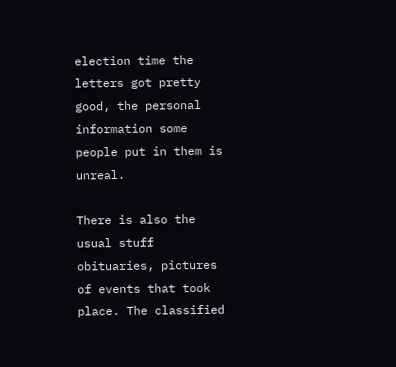election time the letters got pretty good, the personal information some people put in them is unreal.

There is also the usual stuff obituaries, pictures of events that took place. The classified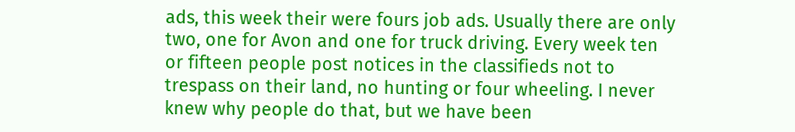ads, this week their were fours job ads. Usually there are only two, one for Avon and one for truck driving. Every week ten or fifteen people post notices in the classifieds not to trespass on their land, no hunting or four wheeling. I never knew why people do that, but we have been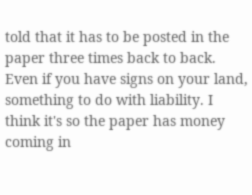told that it has to be posted in the paper three times back to back. Even if you have signs on your land, something to do with liability. I think it's so the paper has money coming in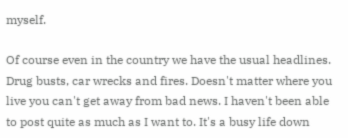myself.

Of course even in the country we have the usual headlines. Drug busts, car wrecks and fires. Doesn't matter where you live you can't get away from bad news. I haven't been able to post quite as much as I want to. It's a busy life down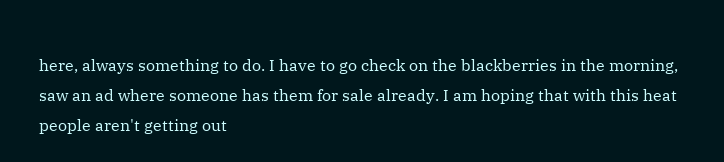here, always something to do. I have to go check on the blackberries in the morning, saw an ad where someone has them for sale already. I am hoping that with this heat people aren't getting out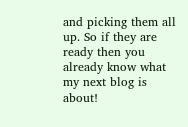and picking them all up. So if they are ready then you already know what my next blog is about!